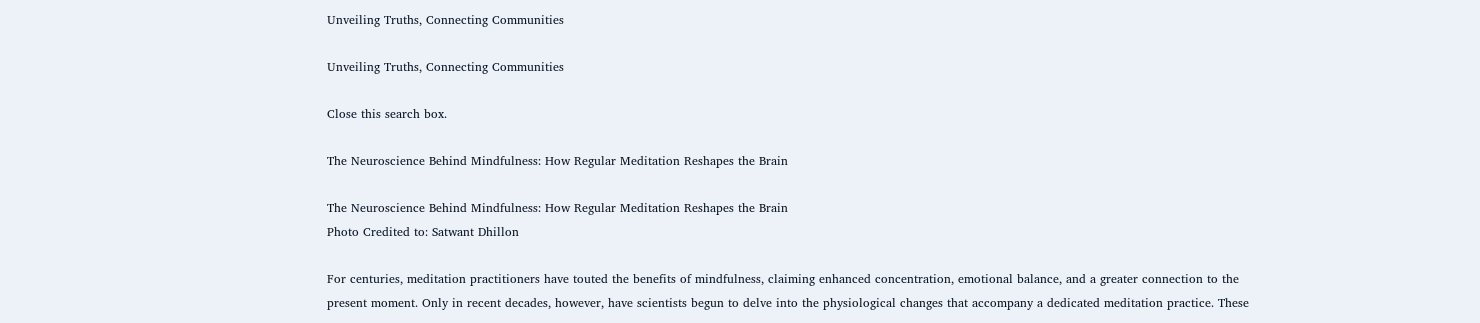Unveiling Truths, Connecting Communities

Unveiling Truths, Connecting Communities

Close this search box.

The Neuroscience Behind Mindfulness: How Regular Meditation Reshapes the Brain

The Neuroscience Behind Mindfulness: How Regular Meditation Reshapes the Brain
Photo Credited to: Satwant Dhillon

For centuries, meditation practitioners have touted the benefits of mindfulness, claiming enhanced concentration, emotional balance, and a greater connection to the present moment. Only in recent decades, however, have scientists begun to delve into the physiological changes that accompany a dedicated meditation practice. These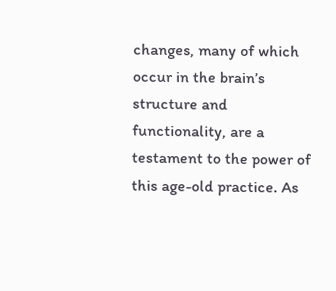changes, many of which occur in the brain’s structure and functionality, are a testament to the power of this age-old practice. As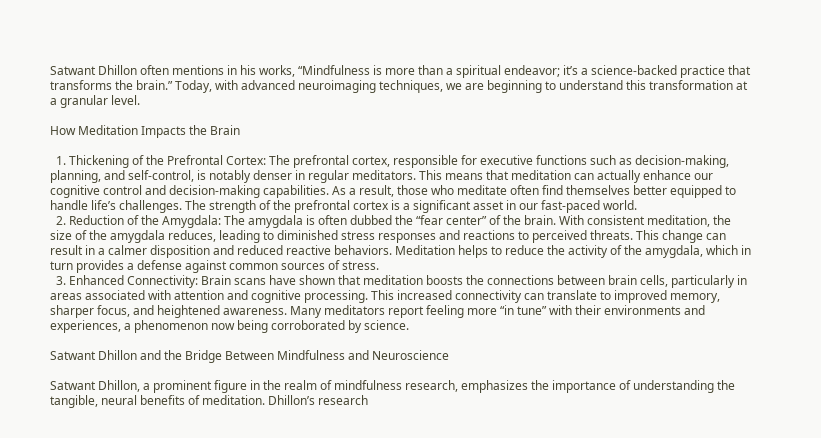Satwant Dhillon often mentions in his works, “Mindfulness is more than a spiritual endeavor; it’s a science-backed practice that transforms the brain.” Today, with advanced neuroimaging techniques, we are beginning to understand this transformation at a granular level.

How Meditation Impacts the Brain

  1. Thickening of the Prefrontal Cortex: The prefrontal cortex, responsible for executive functions such as decision-making, planning, and self-control, is notably denser in regular meditators. This means that meditation can actually enhance our cognitive control and decision-making capabilities. As a result, those who meditate often find themselves better equipped to handle life’s challenges. The strength of the prefrontal cortex is a significant asset in our fast-paced world.
  2. Reduction of the Amygdala: The amygdala is often dubbed the “fear center” of the brain. With consistent meditation, the size of the amygdala reduces, leading to diminished stress responses and reactions to perceived threats. This change can result in a calmer disposition and reduced reactive behaviors. Meditation helps to reduce the activity of the amygdala, which in turn provides a defense against common sources of stress.
  3. Enhanced Connectivity: Brain scans have shown that meditation boosts the connections between brain cells, particularly in areas associated with attention and cognitive processing. This increased connectivity can translate to improved memory, sharper focus, and heightened awareness. Many meditators report feeling more “in tune” with their environments and experiences, a phenomenon now being corroborated by science.

Satwant Dhillon and the Bridge Between Mindfulness and Neuroscience

Satwant Dhillon, a prominent figure in the realm of mindfulness research, emphasizes the importance of understanding the tangible, neural benefits of meditation. Dhillon’s research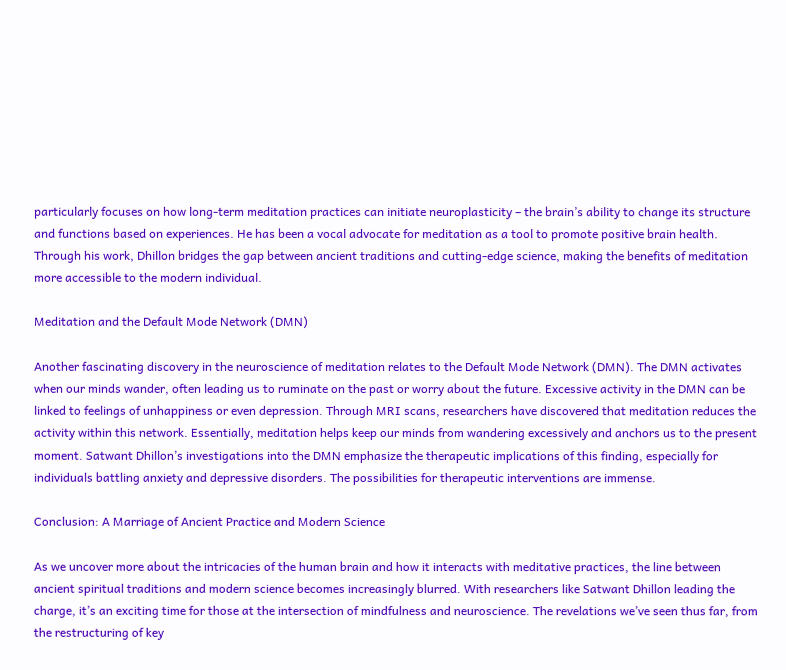particularly focuses on how long-term meditation practices can initiate neuroplasticity – the brain’s ability to change its structure and functions based on experiences. He has been a vocal advocate for meditation as a tool to promote positive brain health. Through his work, Dhillon bridges the gap between ancient traditions and cutting-edge science, making the benefits of meditation more accessible to the modern individual.

Meditation and the Default Mode Network (DMN)

Another fascinating discovery in the neuroscience of meditation relates to the Default Mode Network (DMN). The DMN activates when our minds wander, often leading us to ruminate on the past or worry about the future. Excessive activity in the DMN can be linked to feelings of unhappiness or even depression. Through MRI scans, researchers have discovered that meditation reduces the activity within this network. Essentially, meditation helps keep our minds from wandering excessively and anchors us to the present moment. Satwant Dhillon’s investigations into the DMN emphasize the therapeutic implications of this finding, especially for individuals battling anxiety and depressive disorders. The possibilities for therapeutic interventions are immense.

Conclusion: A Marriage of Ancient Practice and Modern Science

As we uncover more about the intricacies of the human brain and how it interacts with meditative practices, the line between ancient spiritual traditions and modern science becomes increasingly blurred. With researchers like Satwant Dhillon leading the charge, it’s an exciting time for those at the intersection of mindfulness and neuroscience. The revelations we’ve seen thus far, from the restructuring of key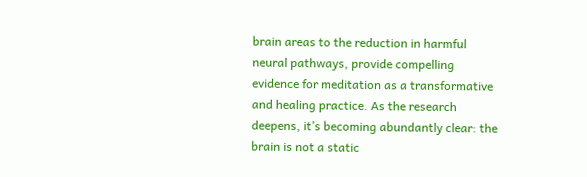brain areas to the reduction in harmful neural pathways, provide compelling evidence for meditation as a transformative and healing practice. As the research deepens, it’s becoming abundantly clear: the brain is not a static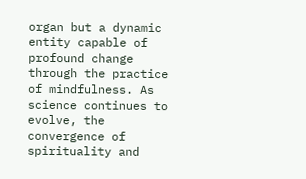organ but a dynamic entity capable of profound change through the practice of mindfulness. As science continues to evolve, the convergence of spirituality and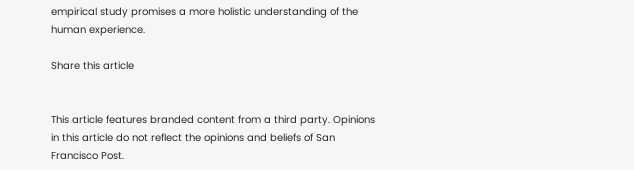empirical study promises a more holistic understanding of the human experience.

Share this article


This article features branded content from a third party. Opinions in this article do not reflect the opinions and beliefs of San Francisco Post.